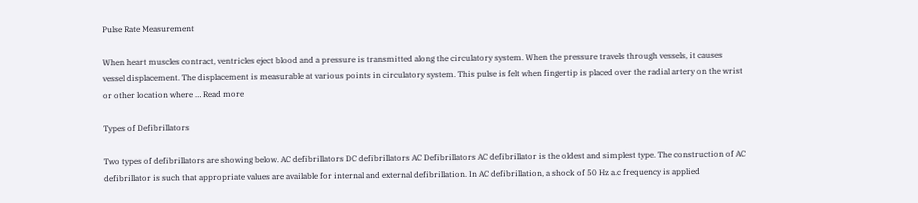Pulse Rate Measurement

When heart muscles contract, ventricles eject blood and a pressure is transmitted along the circulatory system. When the pressure travels through vessels, it causes vessel displacement. The displacement is measurable at various points in circulatory system. This pulse is felt when fingertip is placed over the radial artery on the wrist or other location where … Read more

Types of Defibrillators

Two types of defibrillators are showing below. AC defibrillators DC defibrillators AC Defibrillators AC defibrillator is the oldest and simplest type. The construction of AC defibrillator is such that appropriate values are available for internal and external defibrillation. In AC defibrillation, a shock of 50 Hz a.c frequency is applied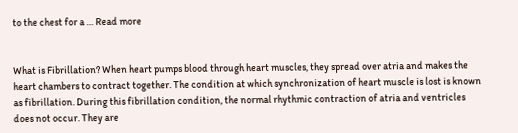to the chest for a … Read more


What is Fibrillation? When heart pumps blood through heart muscles, they spread over atria and makes the heart chambers to contract together. The condition at which synchronization of heart muscle is lost is known as fibrillation. During this fibrillation condition, the normal rhythmic contraction of atria and ventricles does not occur. They are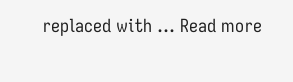replaced with … Read more